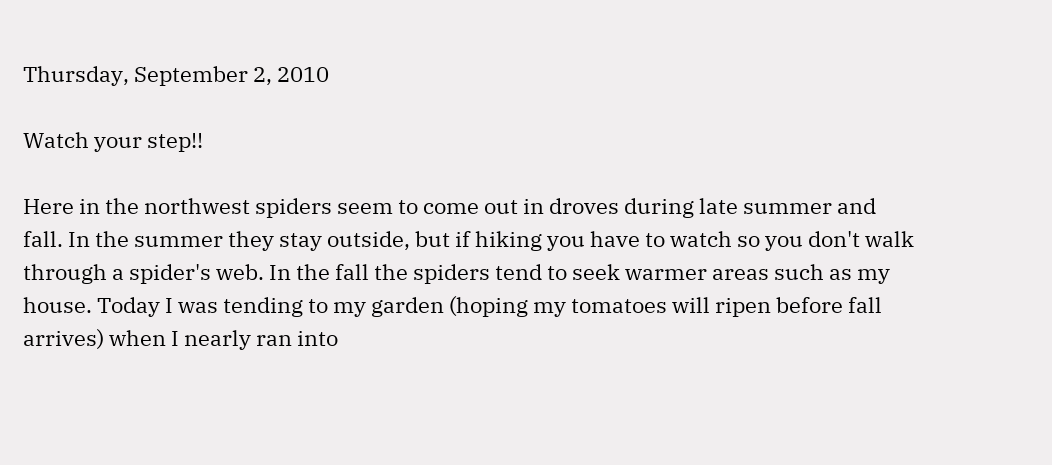Thursday, September 2, 2010

Watch your step!!

Here in the northwest spiders seem to come out in droves during late summer and fall. In the summer they stay outside, but if hiking you have to watch so you don't walk through a spider's web. In the fall the spiders tend to seek warmer areas such as my house. Today I was tending to my garden (hoping my tomatoes will ripen before fall arrives) when I nearly ran into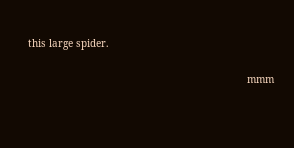this large spider.

                                                                         mmm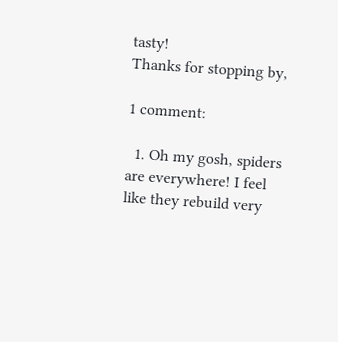tasty!
Thanks for stopping by,

1 comment:

  1. Oh my gosh, spiders are everywhere! I feel like they rebuild very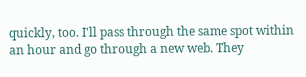quickly, too. I'll pass through the same spot within an hour and go through a new web. They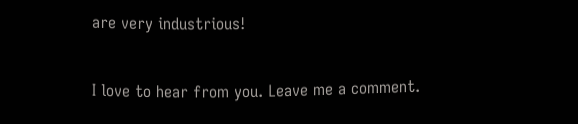are very industrious!


I love to hear from you. Leave me a comment.